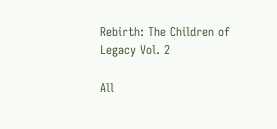Rebirth: The Children of Legacy Vol. 2

All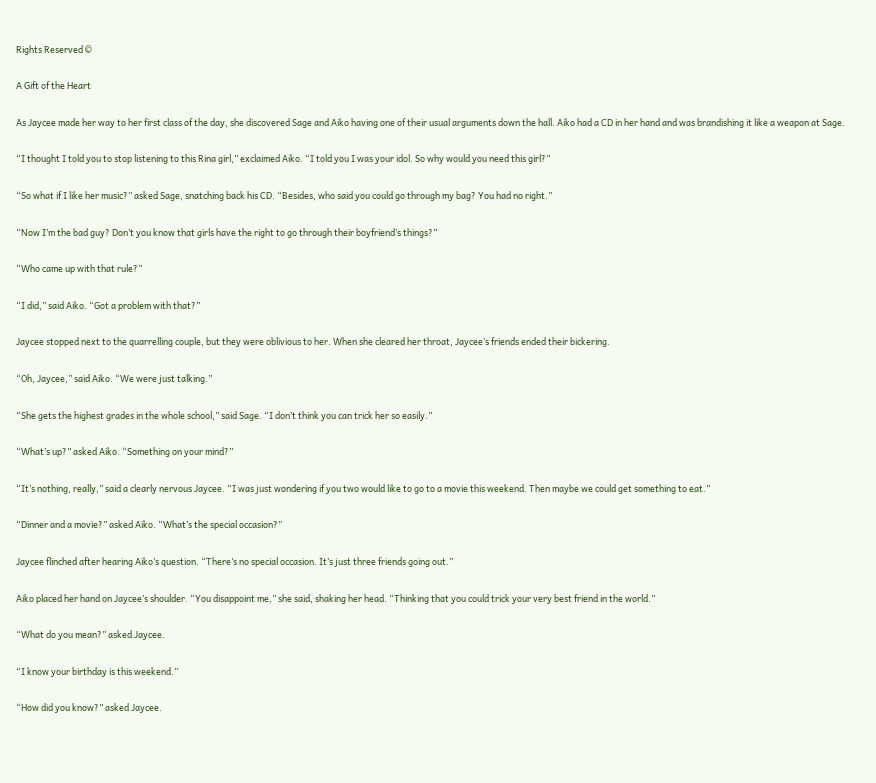Rights Reserved ©

A Gift of the Heart

As Jaycee made her way to her first class of the day, she discovered Sage and Aiko having one of their usual arguments down the hall. Aiko had a CD in her hand and was brandishing it like a weapon at Sage.

“I thought I told you to stop listening to this Rina girl,” exclaimed Aiko. “I told you I was your idol. So why would you need this girl?”

“So what if I like her music?” asked Sage, snatching back his CD. “Besides, who said you could go through my bag? You had no right.”

“Now I’m the bad guy? Don’t you know that girls have the right to go through their boyfriend’s things?”

“Who came up with that rule?”

“I did,” said Aiko. “Got a problem with that?”

Jaycee stopped next to the quarrelling couple, but they were oblivious to her. When she cleared her throat, Jaycee’s friends ended their bickering.

“Oh, Jaycee,” said Aiko. “We were just talking.”

“She gets the highest grades in the whole school,” said Sage. “I don’t think you can trick her so easily.”

“What’s up?” asked Aiko. “Something on your mind?”

“It’s nothing, really,” said a clearly nervous Jaycee. “I was just wondering if you two would like to go to a movie this weekend. Then maybe we could get something to eat.”

“Dinner and a movie?” asked Aiko. “What’s the special occasion?”

Jaycee flinched after hearing Aiko’s question. “There’s no special occasion. It’s just three friends going out.”

Aiko placed her hand on Jaycee’s shoulder. “You disappoint me,” she said, shaking her head. “Thinking that you could trick your very best friend in the world.”

“What do you mean?” asked Jaycee.

“I know your birthday is this weekend.”

“How did you know?” asked Jaycee.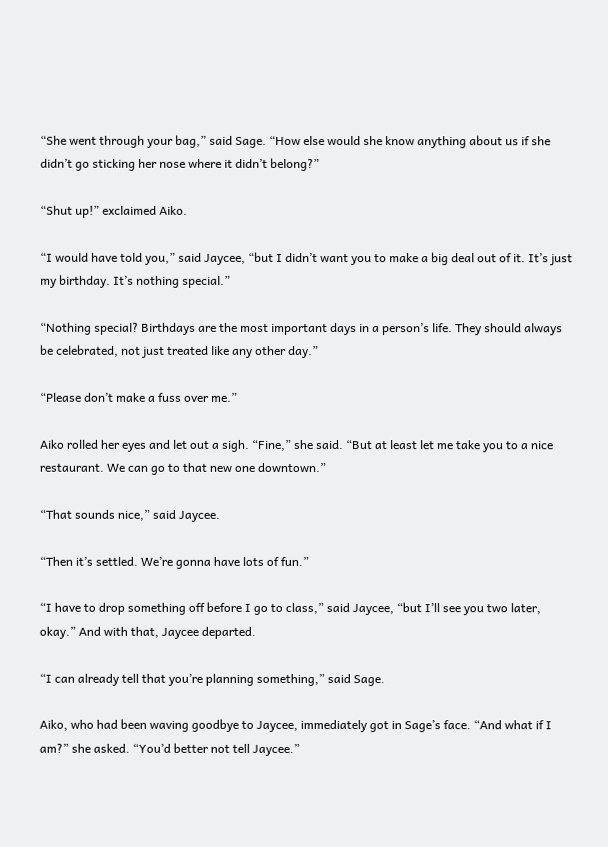“She went through your bag,” said Sage. “How else would she know anything about us if she didn’t go sticking her nose where it didn’t belong?”

“Shut up!” exclaimed Aiko.

“I would have told you,” said Jaycee, “but I didn’t want you to make a big deal out of it. It’s just my birthday. It’s nothing special.”

“Nothing special? Birthdays are the most important days in a person’s life. They should always be celebrated, not just treated like any other day.”

“Please don’t make a fuss over me.”

Aiko rolled her eyes and let out a sigh. “Fine,” she said. “But at least let me take you to a nice restaurant. We can go to that new one downtown.”

“That sounds nice,” said Jaycee.

“Then it’s settled. We’re gonna have lots of fun.”

“I have to drop something off before I go to class,” said Jaycee, “but I’ll see you two later, okay.” And with that, Jaycee departed.

“I can already tell that you’re planning something,” said Sage.

Aiko, who had been waving goodbye to Jaycee, immediately got in Sage’s face. “And what if I am?” she asked. “You’d better not tell Jaycee.”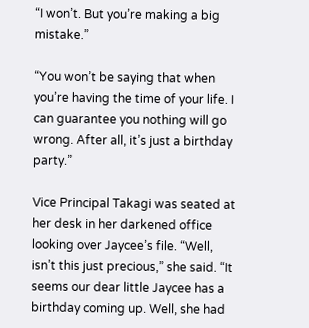“I won’t. But you’re making a big mistake.”

“You won’t be saying that when you’re having the time of your life. I can guarantee you nothing will go wrong. After all, it’s just a birthday party.”

Vice Principal Takagi was seated at her desk in her darkened office looking over Jaycee’s file. “Well, isn’t this just precious,” she said. “It seems our dear little Jaycee has a birthday coming up. Well, she had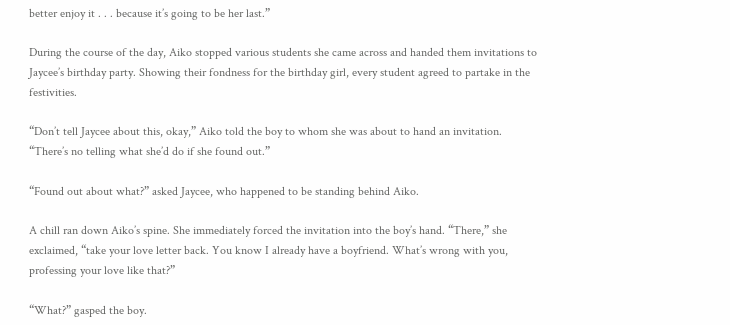better enjoy it . . . because it’s going to be her last.”

During the course of the day, Aiko stopped various students she came across and handed them invitations to Jaycee’s birthday party. Showing their fondness for the birthday girl, every student agreed to partake in the festivities.

“Don’t tell Jaycee about this, okay,” Aiko told the boy to whom she was about to hand an invitation. “There’s no telling what she’d do if she found out.”

“Found out about what?” asked Jaycee, who happened to be standing behind Aiko.

A chill ran down Aiko’s spine. She immediately forced the invitation into the boy’s hand. “There,” she exclaimed, “take your love letter back. You know I already have a boyfriend. What’s wrong with you, professing your love like that?”

“What?” gasped the boy.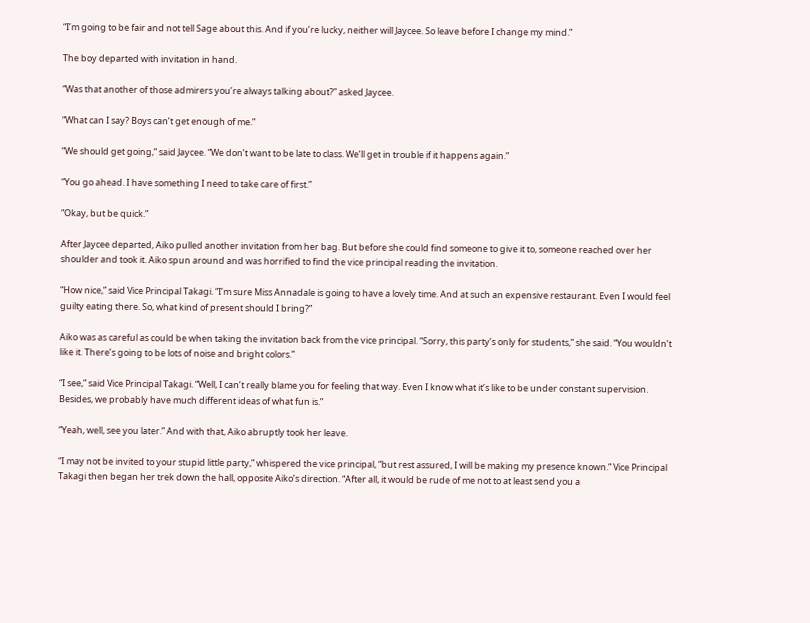“I’m going to be fair and not tell Sage about this. And if you’re lucky, neither will Jaycee. So leave before I change my mind.”

The boy departed with invitation in hand.

“Was that another of those admirers you’re always talking about?” asked Jaycee.

“What can I say? Boys can’t get enough of me.”

“We should get going,” said Jaycee. “We don’t want to be late to class. We’ll get in trouble if it happens again.”

“You go ahead. I have something I need to take care of first.”

“Okay, but be quick.”

After Jaycee departed, Aiko pulled another invitation from her bag. But before she could find someone to give it to, someone reached over her shoulder and took it. Aiko spun around and was horrified to find the vice principal reading the invitation.

“How nice,” said Vice Principal Takagi. “I’m sure Miss Annadale is going to have a lovely time. And at such an expensive restaurant. Even I would feel guilty eating there. So, what kind of present should I bring?”

Aiko was as careful as could be when taking the invitation back from the vice principal. “Sorry, this party’s only for students,” she said. “You wouldn’t like it. There’s going to be lots of noise and bright colors.”

“I see,” said Vice Principal Takagi. “Well, I can’t really blame you for feeling that way. Even I know what it’s like to be under constant supervision. Besides, we probably have much different ideas of what fun is.”

“Yeah, well, see you later.” And with that, Aiko abruptly took her leave.

“I may not be invited to your stupid little party,” whispered the vice principal, “but rest assured, I will be making my presence known.” Vice Principal Takagi then began her trek down the hall, opposite Aiko’s direction. “After all, it would be rude of me not to at least send you a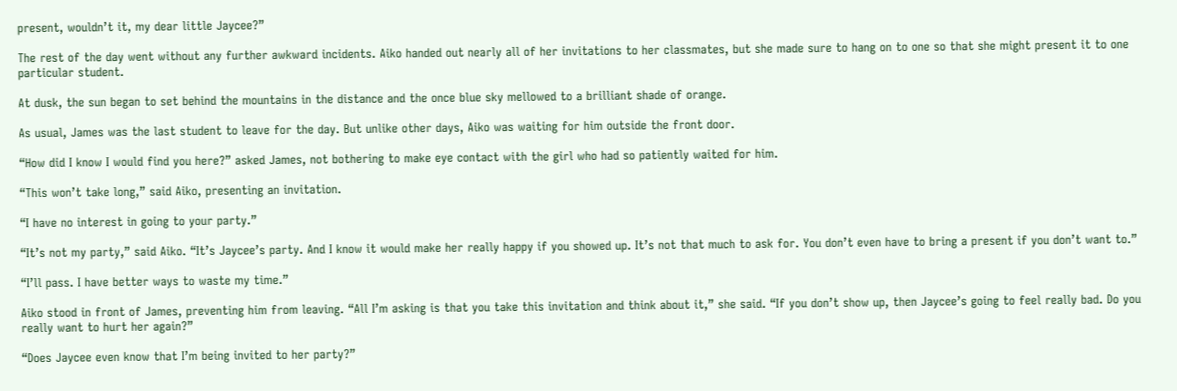present, wouldn’t it, my dear little Jaycee?”

The rest of the day went without any further awkward incidents. Aiko handed out nearly all of her invitations to her classmates, but she made sure to hang on to one so that she might present it to one particular student.

At dusk, the sun began to set behind the mountains in the distance and the once blue sky mellowed to a brilliant shade of orange.

As usual, James was the last student to leave for the day. But unlike other days, Aiko was waiting for him outside the front door.

“How did I know I would find you here?” asked James, not bothering to make eye contact with the girl who had so patiently waited for him.

“This won’t take long,” said Aiko, presenting an invitation.

“I have no interest in going to your party.”

“It’s not my party,” said Aiko. “It’s Jaycee’s party. And I know it would make her really happy if you showed up. It’s not that much to ask for. You don’t even have to bring a present if you don’t want to.”

“I’ll pass. I have better ways to waste my time.”

Aiko stood in front of James, preventing him from leaving. “All I’m asking is that you take this invitation and think about it,” she said. “If you don’t show up, then Jaycee’s going to feel really bad. Do you really want to hurt her again?”

“Does Jaycee even know that I’m being invited to her party?”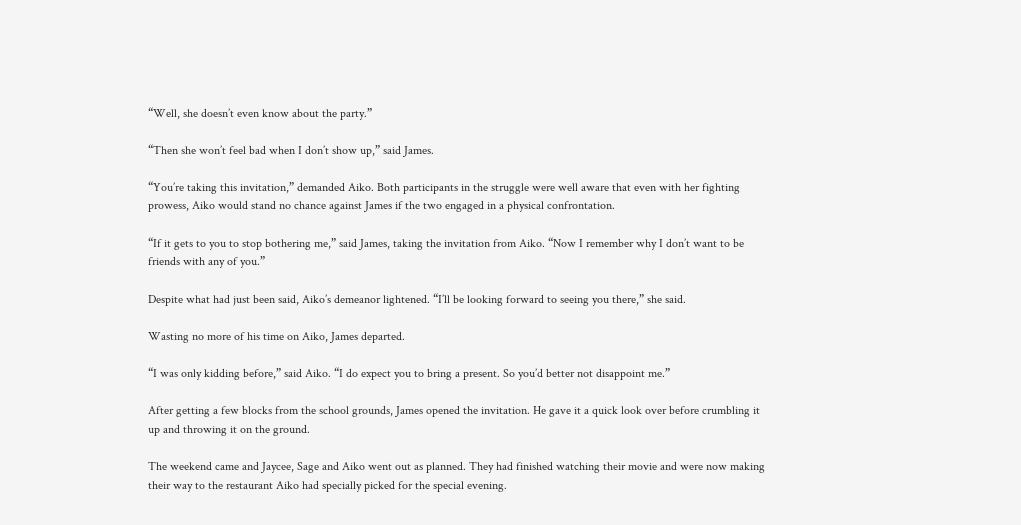“Well, she doesn’t even know about the party.”

“Then she won’t feel bad when I don’t show up,” said James.

“You’re taking this invitation,” demanded Aiko. Both participants in the struggle were well aware that even with her fighting prowess, Aiko would stand no chance against James if the two engaged in a physical confrontation.

“If it gets to you to stop bothering me,” said James, taking the invitation from Aiko. “Now I remember why I don’t want to be friends with any of you.”

Despite what had just been said, Aiko’s demeanor lightened. “I’ll be looking forward to seeing you there,” she said.

Wasting no more of his time on Aiko, James departed.

“I was only kidding before,” said Aiko. “I do expect you to bring a present. So you’d better not disappoint me.”

After getting a few blocks from the school grounds, James opened the invitation. He gave it a quick look over before crumbling it up and throwing it on the ground.

The weekend came and Jaycee, Sage and Aiko went out as planned. They had finished watching their movie and were now making their way to the restaurant Aiko had specially picked for the special evening.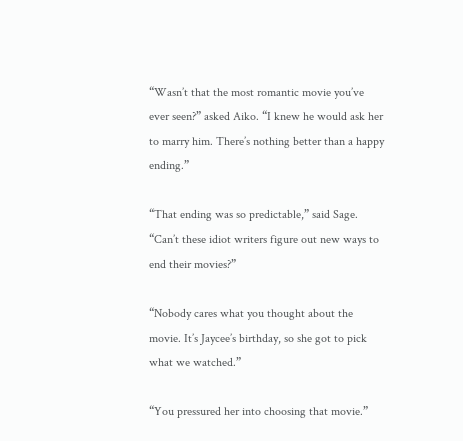“Wasn’t that the most romantic movie you’ve ever seen?” asked Aiko. “I knew he would ask her to marry him. There’s nothing better than a happy ending.”

“That ending was so predictable,” said Sage. “Can’t these idiot writers figure out new ways to end their movies?”

“Nobody cares what you thought about the movie. It’s Jaycee’s birthday, so she got to pick what we watched.”

“You pressured her into choosing that movie.”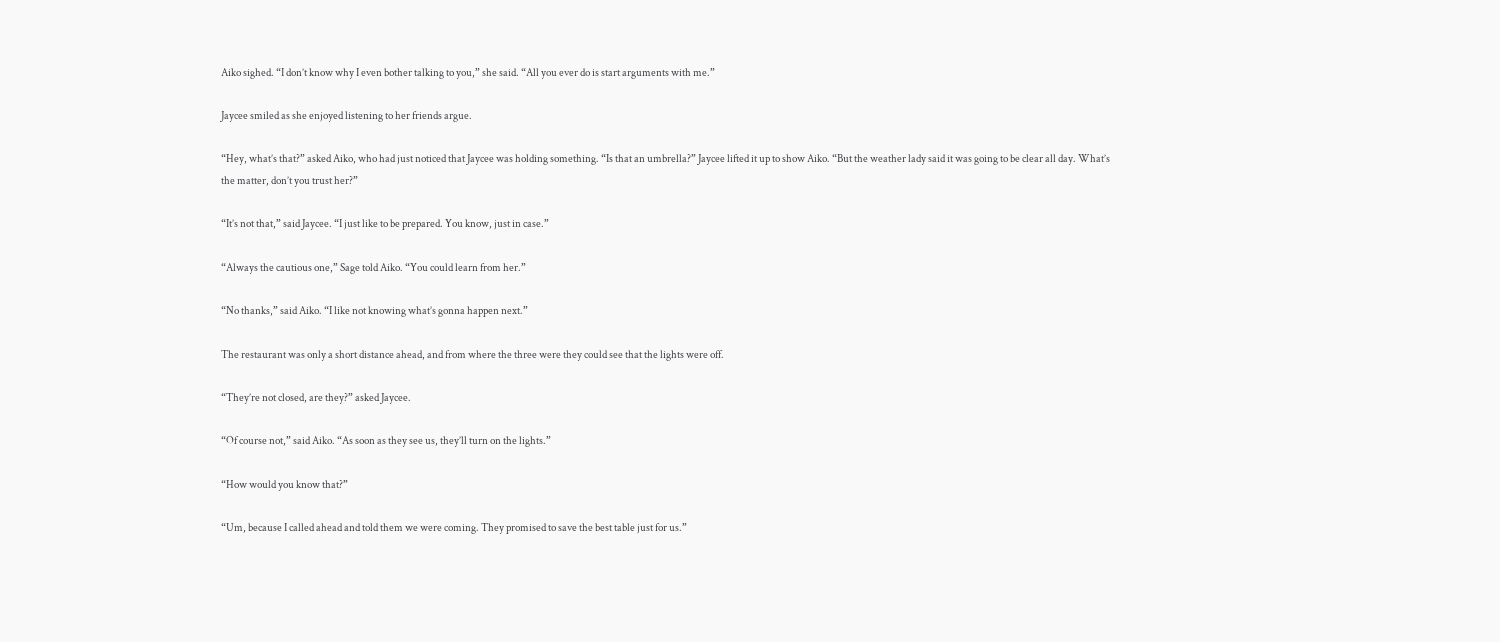Aiko sighed. “I don’t know why I even bother talking to you,” she said. “All you ever do is start arguments with me.”

Jaycee smiled as she enjoyed listening to her friends argue.

“Hey, what’s that?” asked Aiko, who had just noticed that Jaycee was holding something. “Is that an umbrella?” Jaycee lifted it up to show Aiko. “But the weather lady said it was going to be clear all day. What’s the matter, don’t you trust her?”

“It’s not that,” said Jaycee. “I just like to be prepared. You know, just in case.”

“Always the cautious one,” Sage told Aiko. “You could learn from her.”

“No thanks,” said Aiko. “I like not knowing what’s gonna happen next.”

The restaurant was only a short distance ahead, and from where the three were they could see that the lights were off.

“They’re not closed, are they?” asked Jaycee.

“Of course not,” said Aiko. “As soon as they see us, they’ll turn on the lights.”

“How would you know that?”

“Um, because I called ahead and told them we were coming. They promised to save the best table just for us.”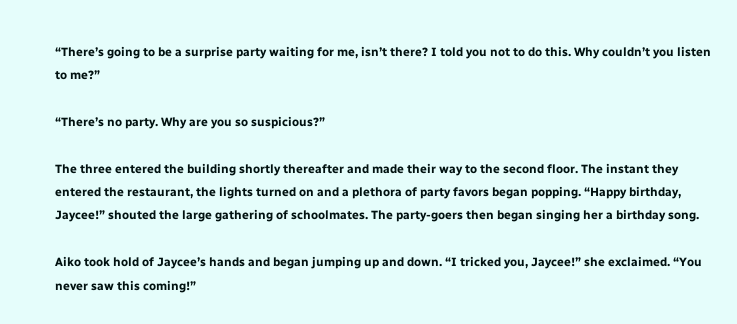“There’s going to be a surprise party waiting for me, isn’t there? I told you not to do this. Why couldn’t you listen to me?”

“There’s no party. Why are you so suspicious?”

The three entered the building shortly thereafter and made their way to the second floor. The instant they entered the restaurant, the lights turned on and a plethora of party favors began popping. “Happy birthday, Jaycee!” shouted the large gathering of schoolmates. The party-goers then began singing her a birthday song.

Aiko took hold of Jaycee’s hands and began jumping up and down. “I tricked you, Jaycee!” she exclaimed. “You never saw this coming!”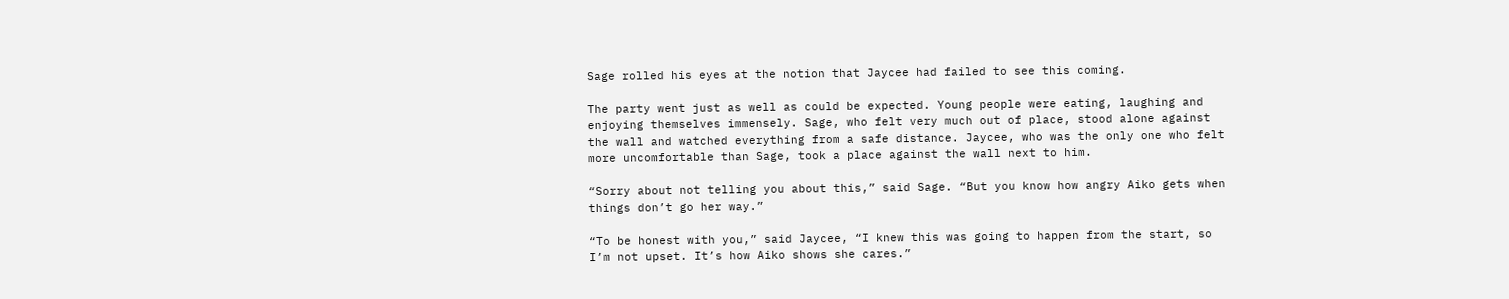Sage rolled his eyes at the notion that Jaycee had failed to see this coming.

The party went just as well as could be expected. Young people were eating, laughing and enjoying themselves immensely. Sage, who felt very much out of place, stood alone against the wall and watched everything from a safe distance. Jaycee, who was the only one who felt more uncomfortable than Sage, took a place against the wall next to him.

“Sorry about not telling you about this,” said Sage. “But you know how angry Aiko gets when things don’t go her way.”

“To be honest with you,” said Jaycee, “I knew this was going to happen from the start, so I’m not upset. It’s how Aiko shows she cares.”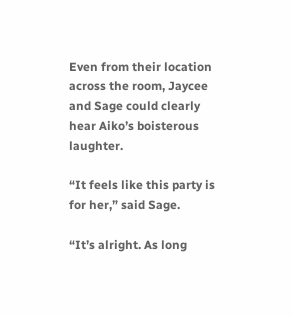Even from their location across the room, Jaycee and Sage could clearly hear Aiko’s boisterous laughter.

“It feels like this party is for her,” said Sage.

“It’s alright. As long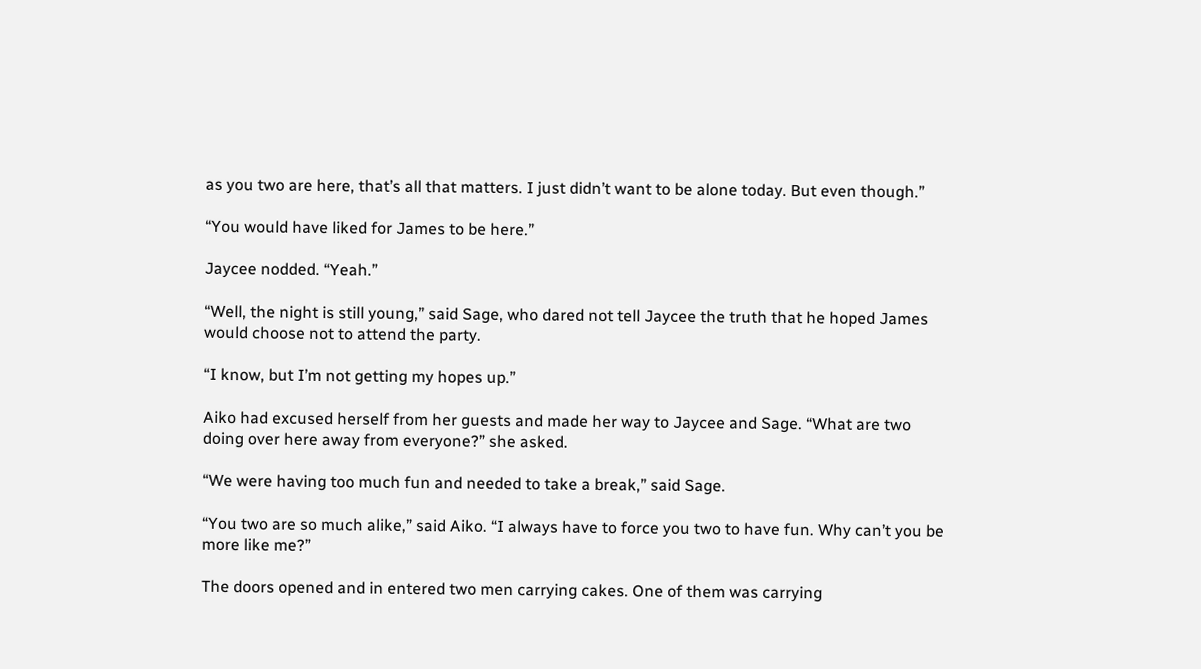as you two are here, that’s all that matters. I just didn’t want to be alone today. But even though.”

“You would have liked for James to be here.”

Jaycee nodded. “Yeah.”

“Well, the night is still young,” said Sage, who dared not tell Jaycee the truth that he hoped James would choose not to attend the party.

“I know, but I’m not getting my hopes up.”

Aiko had excused herself from her guests and made her way to Jaycee and Sage. “What are two doing over here away from everyone?” she asked.

“We were having too much fun and needed to take a break,” said Sage.

“You two are so much alike,” said Aiko. “I always have to force you two to have fun. Why can’t you be more like me?”

The doors opened and in entered two men carrying cakes. One of them was carrying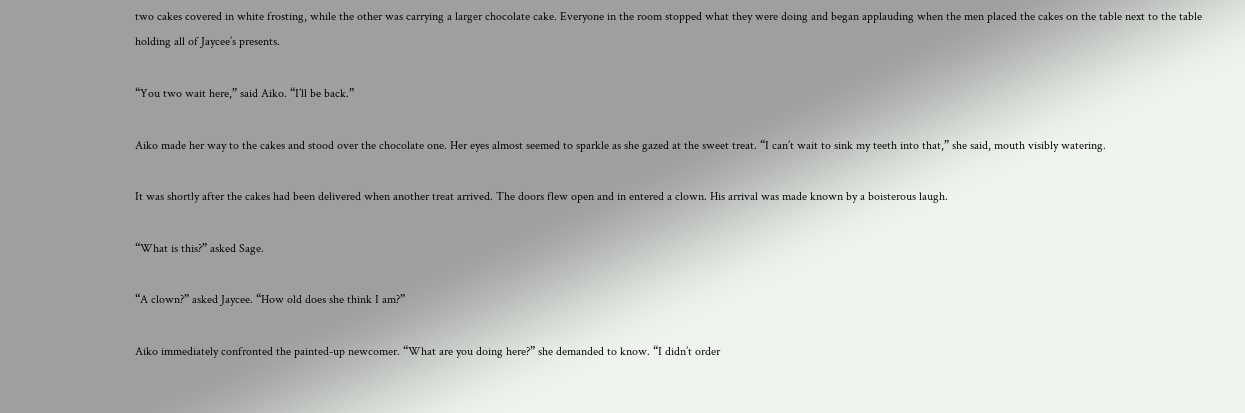two cakes covered in white frosting, while the other was carrying a larger chocolate cake. Everyone in the room stopped what they were doing and began applauding when the men placed the cakes on the table next to the table holding all of Jaycee’s presents.

“You two wait here,” said Aiko. “I’ll be back.”

Aiko made her way to the cakes and stood over the chocolate one. Her eyes almost seemed to sparkle as she gazed at the sweet treat. “I can’t wait to sink my teeth into that,” she said, mouth visibly watering.

It was shortly after the cakes had been delivered when another treat arrived. The doors flew open and in entered a clown. His arrival was made known by a boisterous laugh.

“What is this?” asked Sage.

“A clown?” asked Jaycee. “How old does she think I am?”

Aiko immediately confronted the painted-up newcomer. “What are you doing here?” she demanded to know. “I didn’t order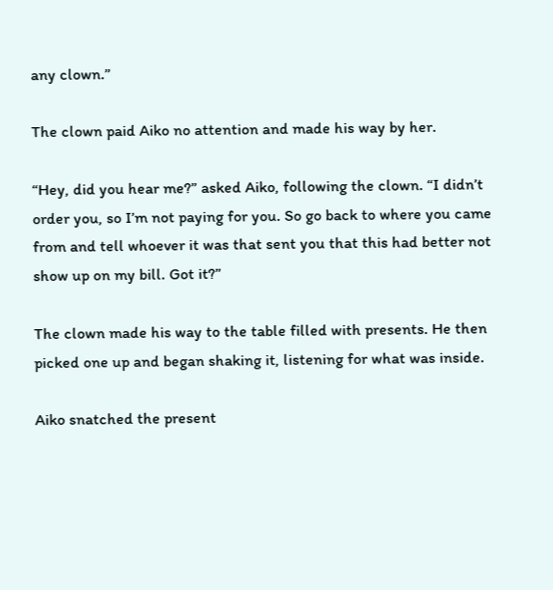any clown.”

The clown paid Aiko no attention and made his way by her.

“Hey, did you hear me?” asked Aiko, following the clown. “I didn’t order you, so I’m not paying for you. So go back to where you came from and tell whoever it was that sent you that this had better not show up on my bill. Got it?”

The clown made his way to the table filled with presents. He then picked one up and began shaking it, listening for what was inside.

Aiko snatched the present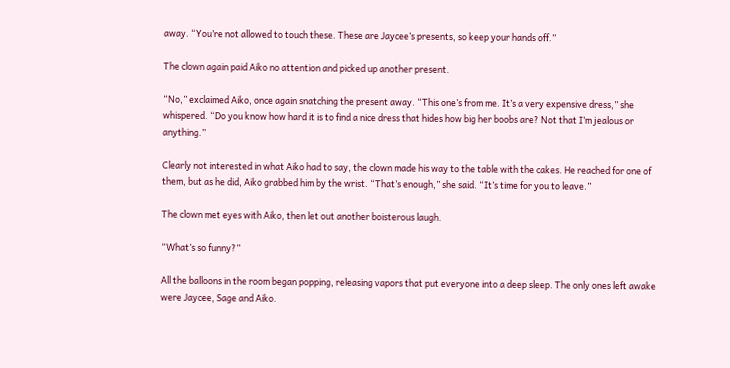away. “You’re not allowed to touch these. These are Jaycee’s presents, so keep your hands off.”

The clown again paid Aiko no attention and picked up another present.

“No,” exclaimed Aiko, once again snatching the present away. “This one’s from me. It’s a very expensive dress,” she whispered. “Do you know how hard it is to find a nice dress that hides how big her boobs are? Not that I’m jealous or anything.”

Clearly not interested in what Aiko had to say, the clown made his way to the table with the cakes. He reached for one of them, but as he did, Aiko grabbed him by the wrist. “That’s enough,” she said. “It’s time for you to leave.”

The clown met eyes with Aiko, then let out another boisterous laugh.

“What’s so funny?”

All the balloons in the room began popping, releasing vapors that put everyone into a deep sleep. The only ones left awake were Jaycee, Sage and Aiko.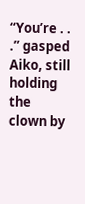“You’re . . .” gasped Aiko, still holding the clown by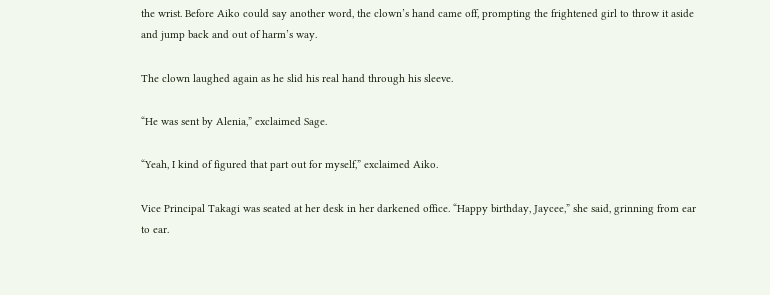the wrist. Before Aiko could say another word, the clown’s hand came off, prompting the frightened girl to throw it aside and jump back and out of harm’s way.

The clown laughed again as he slid his real hand through his sleeve.

“He was sent by Alenia,” exclaimed Sage.

“Yeah, I kind of figured that part out for myself,” exclaimed Aiko.

Vice Principal Takagi was seated at her desk in her darkened office. “Happy birthday, Jaycee,” she said, grinning from ear to ear.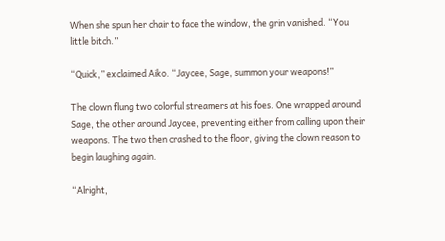When she spun her chair to face the window, the grin vanished. “You little bitch.”

“Quick,” exclaimed Aiko. “Jaycee, Sage, summon your weapons!”

The clown flung two colorful streamers at his foes. One wrapped around Sage, the other around Jaycee, preventing either from calling upon their weapons. The two then crashed to the floor, giving the clown reason to begin laughing again.

“Alright,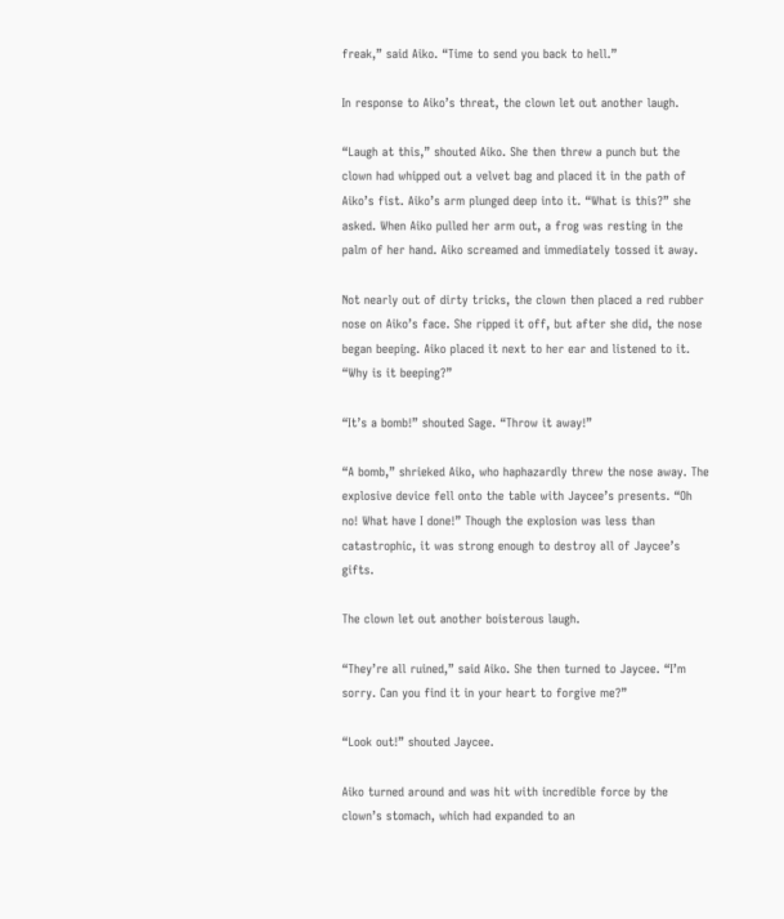freak,” said Aiko. “Time to send you back to hell.”

In response to Aiko’s threat, the clown let out another laugh.

“Laugh at this,” shouted Aiko. She then threw a punch but the clown had whipped out a velvet bag and placed it in the path of Aiko’s fist. Aiko’s arm plunged deep into it. “What is this?” she asked. When Aiko pulled her arm out, a frog was resting in the palm of her hand. Aiko screamed and immediately tossed it away.

Not nearly out of dirty tricks, the clown then placed a red rubber nose on Aiko’s face. She ripped it off, but after she did, the nose began beeping. Aiko placed it next to her ear and listened to it. “Why is it beeping?”

“It’s a bomb!” shouted Sage. “Throw it away!”

“A bomb,” shrieked Aiko, who haphazardly threw the nose away. The explosive device fell onto the table with Jaycee’s presents. “Oh no! What have I done!” Though the explosion was less than catastrophic, it was strong enough to destroy all of Jaycee’s gifts.

The clown let out another boisterous laugh.

“They’re all ruined,” said Aiko. She then turned to Jaycee. “I’m sorry. Can you find it in your heart to forgive me?”

“Look out!” shouted Jaycee.

Aiko turned around and was hit with incredible force by the clown’s stomach, which had expanded to an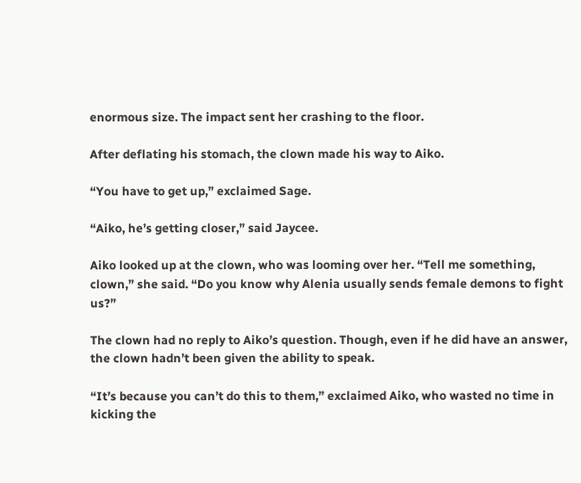enormous size. The impact sent her crashing to the floor.

After deflating his stomach, the clown made his way to Aiko.

“You have to get up,” exclaimed Sage.

“Aiko, he’s getting closer,” said Jaycee.

Aiko looked up at the clown, who was looming over her. “Tell me something, clown,” she said. “Do you know why Alenia usually sends female demons to fight us?”

The clown had no reply to Aiko’s question. Though, even if he did have an answer, the clown hadn’t been given the ability to speak.

“It’s because you can’t do this to them,” exclaimed Aiko, who wasted no time in kicking the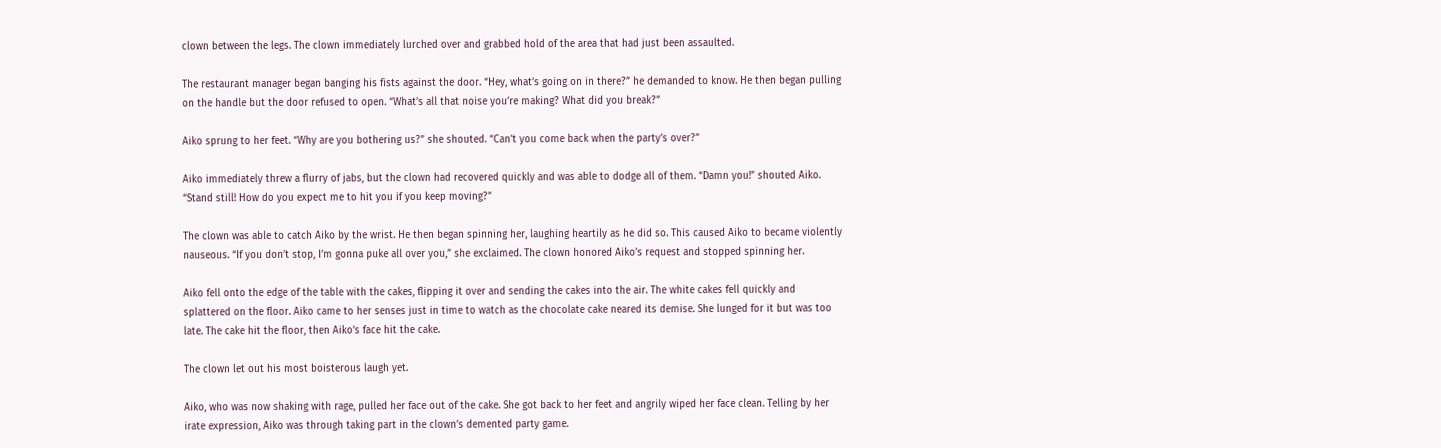clown between the legs. The clown immediately lurched over and grabbed hold of the area that had just been assaulted.

The restaurant manager began banging his fists against the door. “Hey, what’s going on in there?” he demanded to know. He then began pulling on the handle but the door refused to open. “What’s all that noise you’re making? What did you break?”

Aiko sprung to her feet. “Why are you bothering us?” she shouted. “Can’t you come back when the party’s over?”

Aiko immediately threw a flurry of jabs, but the clown had recovered quickly and was able to dodge all of them. “Damn you!” shouted Aiko. “Stand still! How do you expect me to hit you if you keep moving?”

The clown was able to catch Aiko by the wrist. He then began spinning her, laughing heartily as he did so. This caused Aiko to became violently nauseous. “If you don’t stop, I’m gonna puke all over you,” she exclaimed. The clown honored Aiko’s request and stopped spinning her.

Aiko fell onto the edge of the table with the cakes, flipping it over and sending the cakes into the air. The white cakes fell quickly and splattered on the floor. Aiko came to her senses just in time to watch as the chocolate cake neared its demise. She lunged for it but was too late. The cake hit the floor, then Aiko’s face hit the cake.

The clown let out his most boisterous laugh yet.

Aiko, who was now shaking with rage, pulled her face out of the cake. She got back to her feet and angrily wiped her face clean. Telling by her irate expression, Aiko was through taking part in the clown’s demented party game.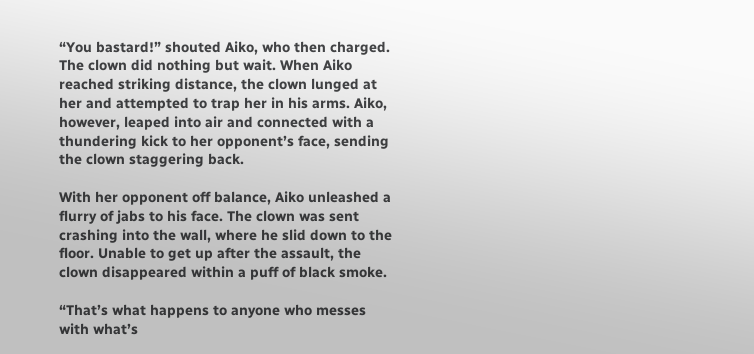“You bastard!” shouted Aiko, who then charged. The clown did nothing but wait. When Aiko reached striking distance, the clown lunged at her and attempted to trap her in his arms. Aiko, however, leaped into air and connected with a thundering kick to her opponent’s face, sending the clown staggering back.

With her opponent off balance, Aiko unleashed a flurry of jabs to his face. The clown was sent crashing into the wall, where he slid down to the floor. Unable to get up after the assault, the clown disappeared within a puff of black smoke.

“That’s what happens to anyone who messes with what’s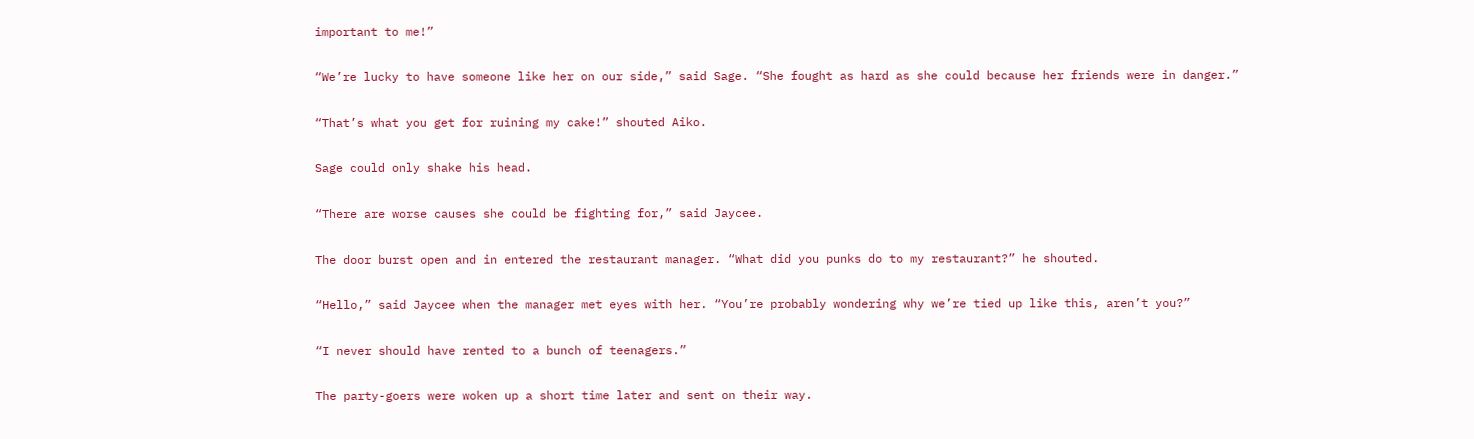important to me!”

“We’re lucky to have someone like her on our side,” said Sage. “She fought as hard as she could because her friends were in danger.”

“That’s what you get for ruining my cake!” shouted Aiko.

Sage could only shake his head.

“There are worse causes she could be fighting for,” said Jaycee.

The door burst open and in entered the restaurant manager. “What did you punks do to my restaurant?” he shouted.

“Hello,” said Jaycee when the manager met eyes with her. “You’re probably wondering why we’re tied up like this, aren’t you?”

“I never should have rented to a bunch of teenagers.”

The party-goers were woken up a short time later and sent on their way.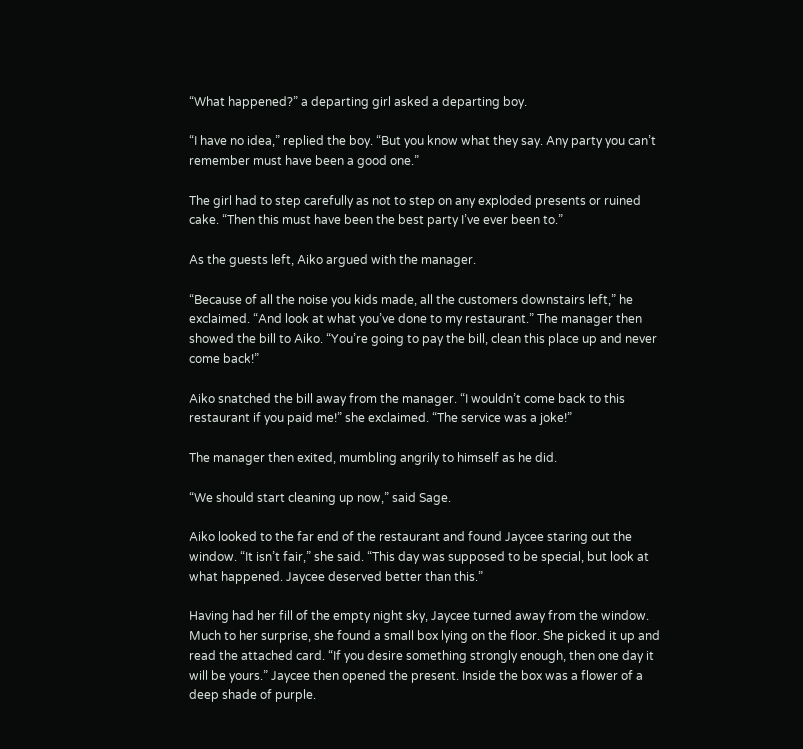“What happened?” a departing girl asked a departing boy.

“I have no idea,” replied the boy. “But you know what they say. Any party you can’t remember must have been a good one.”

The girl had to step carefully as not to step on any exploded presents or ruined cake. “Then this must have been the best party I’ve ever been to.”

As the guests left, Aiko argued with the manager.

“Because of all the noise you kids made, all the customers downstairs left,” he exclaimed. “And look at what you’ve done to my restaurant.” The manager then showed the bill to Aiko. “You’re going to pay the bill, clean this place up and never come back!”

Aiko snatched the bill away from the manager. “I wouldn’t come back to this restaurant if you paid me!” she exclaimed. “The service was a joke!”

The manager then exited, mumbling angrily to himself as he did.

“We should start cleaning up now,” said Sage.

Aiko looked to the far end of the restaurant and found Jaycee staring out the window. “It isn’t fair,” she said. “This day was supposed to be special, but look at what happened. Jaycee deserved better than this.”

Having had her fill of the empty night sky, Jaycee turned away from the window. Much to her surprise, she found a small box lying on the floor. She picked it up and read the attached card. “If you desire something strongly enough, then one day it will be yours.” Jaycee then opened the present. Inside the box was a flower of a deep shade of purple.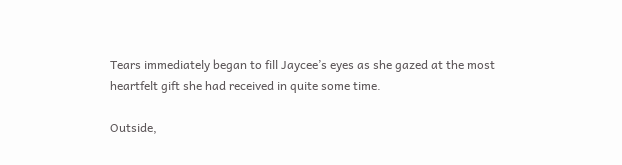Tears immediately began to fill Jaycee’s eyes as she gazed at the most heartfelt gift she had received in quite some time.

Outside,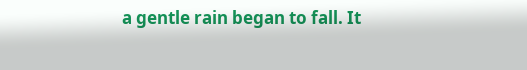a gentle rain began to fall. It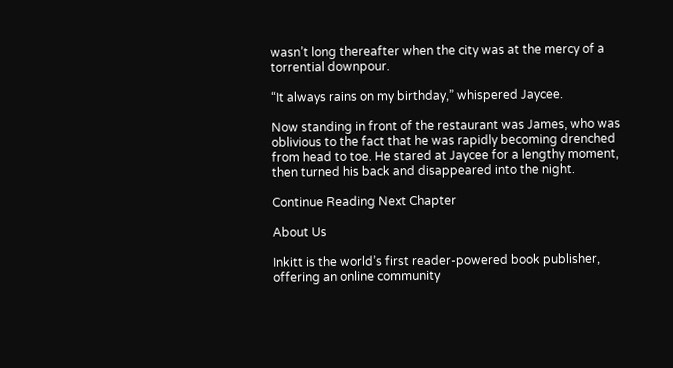wasn’t long thereafter when the city was at the mercy of a torrential downpour.

“It always rains on my birthday,” whispered Jaycee.

Now standing in front of the restaurant was James, who was oblivious to the fact that he was rapidly becoming drenched from head to toe. He stared at Jaycee for a lengthy moment, then turned his back and disappeared into the night.

Continue Reading Next Chapter

About Us

Inkitt is the world’s first reader-powered book publisher, offering an online community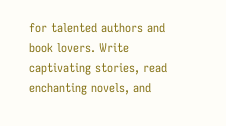for talented authors and book lovers. Write captivating stories, read enchanting novels, and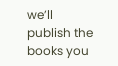we’ll publish the books you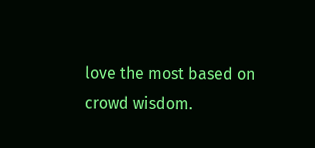love the most based on crowd wisdom.